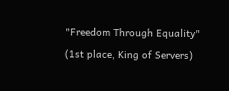"Freedom Through Equality" (1st place, King of Servers)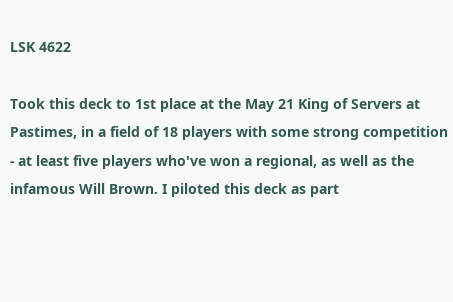LSK 4622

Took this deck to 1st place at the May 21 King of Servers at Pastimes, in a field of 18 players with some strong competition - at least five players who've won a regional, as well as the infamous Will Brown. I piloted this deck as part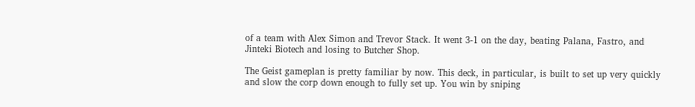of a team with Alex Simon and Trevor Stack. It went 3-1 on the day, beating Palana, Fastro, and Jinteki Biotech and losing to Butcher Shop.

The Geist gameplan is pretty familiar by now. This deck, in particular, is built to set up very quickly and slow the corp down enough to fully set up. You win by sniping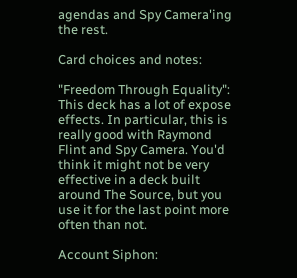agendas and Spy Camera'ing the rest.

Card choices and notes:

"Freedom Through Equality": This deck has a lot of expose effects. In particular, this is really good with Raymond Flint and Spy Camera. You'd think it might not be very effective in a deck built around The Source, but you use it for the last point more often than not.

Account Siphon: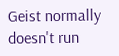Geist normally doesn't run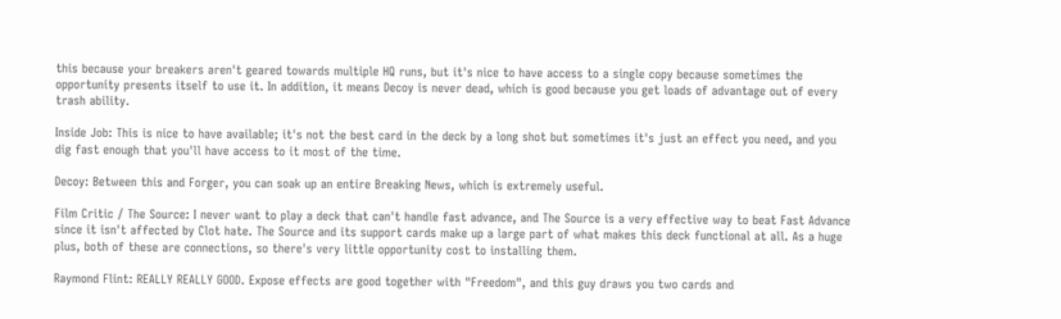this because your breakers aren't geared towards multiple HQ runs, but it's nice to have access to a single copy because sometimes the opportunity presents itself to use it. In addition, it means Decoy is never dead, which is good because you get loads of advantage out of every trash ability.

Inside Job: This is nice to have available; it's not the best card in the deck by a long shot but sometimes it's just an effect you need, and you dig fast enough that you'll have access to it most of the time.

Decoy: Between this and Forger, you can soak up an entire Breaking News, which is extremely useful.

Film Critic / The Source: I never want to play a deck that can't handle fast advance, and The Source is a very effective way to beat Fast Advance since it isn't affected by Clot hate. The Source and its support cards make up a large part of what makes this deck functional at all. As a huge plus, both of these are connections, so there's very little opportunity cost to installing them.

Raymond Flint: REALLY REALLY GOOD. Expose effects are good together with "Freedom", and this guy draws you two cards and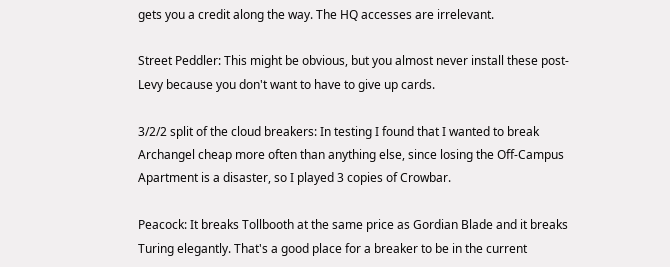gets you a credit along the way. The HQ accesses are irrelevant.

Street Peddler: This might be obvious, but you almost never install these post-Levy because you don't want to have to give up cards.

3/2/2 split of the cloud breakers: In testing I found that I wanted to break Archangel cheap more often than anything else, since losing the Off-Campus Apartment is a disaster, so I played 3 copies of Crowbar.

Peacock: It breaks Tollbooth at the same price as Gordian Blade and it breaks Turing elegantly. That's a good place for a breaker to be in the current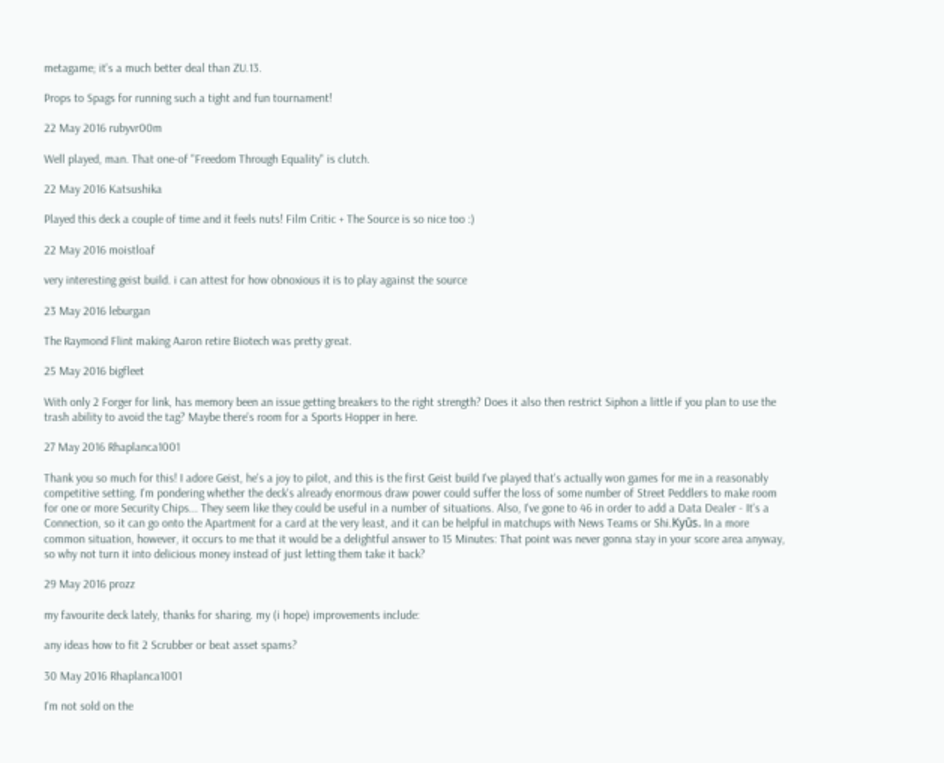metagame; it's a much better deal than ZU.13.

Props to Spags for running such a tight and fun tournament!

22 May 2016 rubyvr00m

Well played, man. That one-of "Freedom Through Equality" is clutch.

22 May 2016 Katsushika

Played this deck a couple of time and it feels nuts! Film Critic + The Source is so nice too :)

22 May 2016 moistloaf

very interesting geist build. i can attest for how obnoxious it is to play against the source

23 May 2016 leburgan

The Raymond Flint making Aaron retire Biotech was pretty great.

25 May 2016 bigfleet

With only 2 Forger for link, has memory been an issue getting breakers to the right strength? Does it also then restrict Siphon a little if you plan to use the trash ability to avoid the tag? Maybe there's room for a Sports Hopper in here.

27 May 2016 Rhaplanca1001

Thank you so much for this! I adore Geist, he's a joy to pilot, and this is the first Geist build I've played that's actually won games for me in a reasonably competitive setting. I'm pondering whether the deck's already enormous draw power could suffer the loss of some number of Street Peddlers to make room for one or more Security Chips... They seem like they could be useful in a number of situations. Also, I've gone to 46 in order to add a Data Dealer - It's a Connection, so it can go onto the Apartment for a card at the very least, and it can be helpful in matchups with News Teams or Shi.Kyūs. In a more common situation, however, it occurs to me that it would be a delightful answer to 15 Minutes: That point was never gonna stay in your score area anyway, so why not turn it into delicious money instead of just letting them take it back?

29 May 2016 prozz

my favourite deck lately, thanks for sharing. my (i hope) improvements include:

any ideas how to fit 2 Scrubber or beat asset spams?

30 May 2016 Rhaplanca1001

I'm not sold on the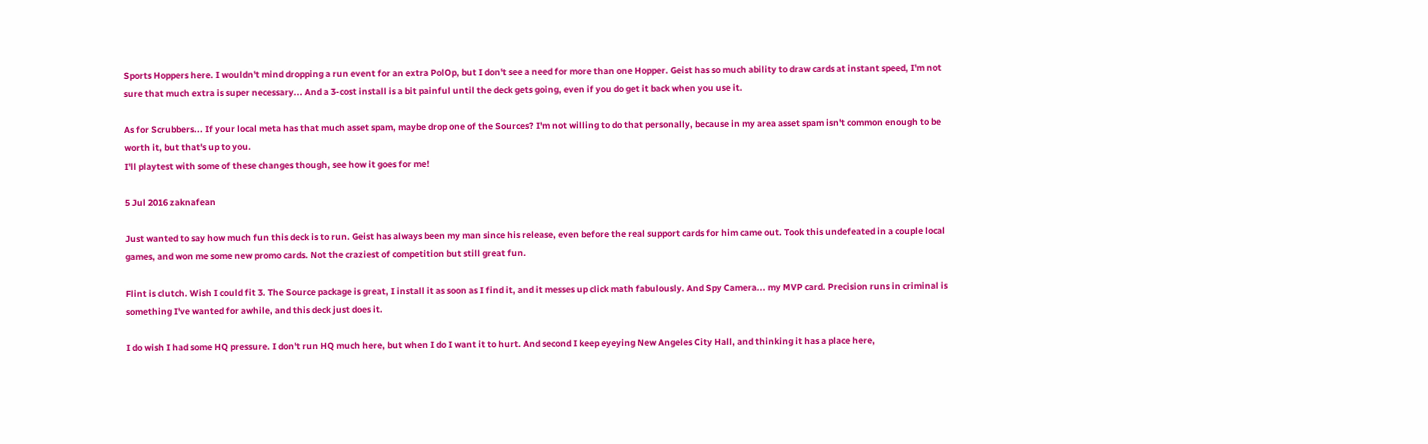Sports Hoppers here. I wouldn't mind dropping a run event for an extra PolOp, but I don't see a need for more than one Hopper. Geist has so much ability to draw cards at instant speed, I'm not sure that much extra is super necessary... And a 3-cost install is a bit painful until the deck gets going, even if you do get it back when you use it.

As for Scrubbers... If your local meta has that much asset spam, maybe drop one of the Sources? I'm not willing to do that personally, because in my area asset spam isn't common enough to be worth it, but that's up to you.
I'll playtest with some of these changes though, see how it goes for me!

5 Jul 2016 zaknafean

Just wanted to say how much fun this deck is to run. Geist has always been my man since his release, even before the real support cards for him came out. Took this undefeated in a couple local games, and won me some new promo cards. Not the craziest of competition but still great fun.

Flint is clutch. Wish I could fit 3. The Source package is great, I install it as soon as I find it, and it messes up click math fabulously. And Spy Camera... my MVP card. Precision runs in criminal is something I've wanted for awhile, and this deck just does it.

I do wish I had some HQ pressure. I don't run HQ much here, but when I do I want it to hurt. And second I keep eyeying New Angeles City Hall, and thinking it has a place here,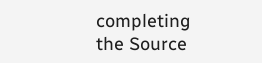completing the Source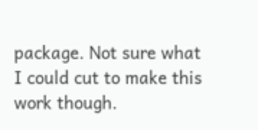package. Not sure what I could cut to make this work though.